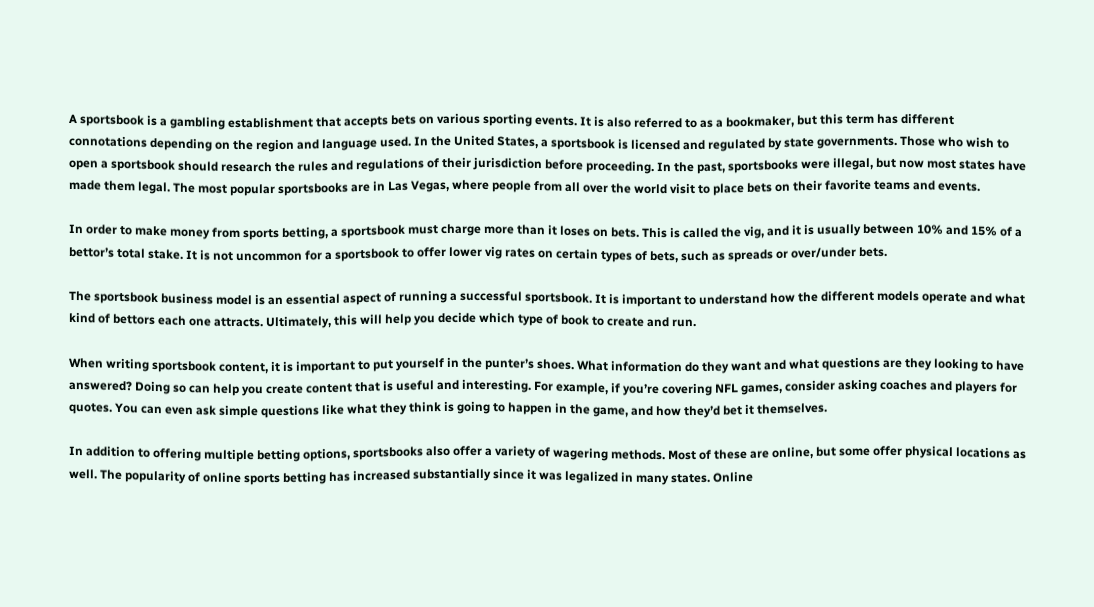A sportsbook is a gambling establishment that accepts bets on various sporting events. It is also referred to as a bookmaker, but this term has different connotations depending on the region and language used. In the United States, a sportsbook is licensed and regulated by state governments. Those who wish to open a sportsbook should research the rules and regulations of their jurisdiction before proceeding. In the past, sportsbooks were illegal, but now most states have made them legal. The most popular sportsbooks are in Las Vegas, where people from all over the world visit to place bets on their favorite teams and events.

In order to make money from sports betting, a sportsbook must charge more than it loses on bets. This is called the vig, and it is usually between 10% and 15% of a bettor’s total stake. It is not uncommon for a sportsbook to offer lower vig rates on certain types of bets, such as spreads or over/under bets.

The sportsbook business model is an essential aspect of running a successful sportsbook. It is important to understand how the different models operate and what kind of bettors each one attracts. Ultimately, this will help you decide which type of book to create and run.

When writing sportsbook content, it is important to put yourself in the punter’s shoes. What information do they want and what questions are they looking to have answered? Doing so can help you create content that is useful and interesting. For example, if you’re covering NFL games, consider asking coaches and players for quotes. You can even ask simple questions like what they think is going to happen in the game, and how they’d bet it themselves.

In addition to offering multiple betting options, sportsbooks also offer a variety of wagering methods. Most of these are online, but some offer physical locations as well. The popularity of online sports betting has increased substantially since it was legalized in many states. Online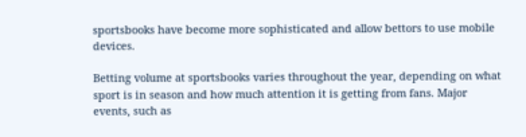sportsbooks have become more sophisticated and allow bettors to use mobile devices.

Betting volume at sportsbooks varies throughout the year, depending on what sport is in season and how much attention it is getting from fans. Major events, such as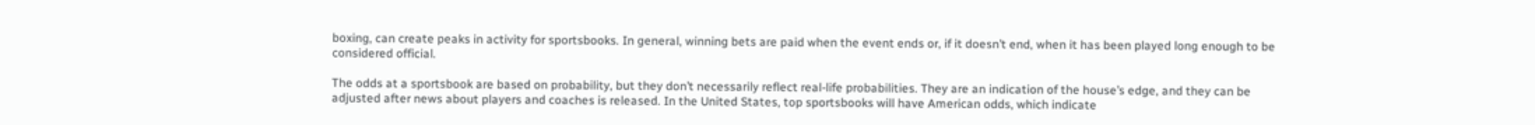boxing, can create peaks in activity for sportsbooks. In general, winning bets are paid when the event ends or, if it doesn’t end, when it has been played long enough to be considered official.

The odds at a sportsbook are based on probability, but they don’t necessarily reflect real-life probabilities. They are an indication of the house’s edge, and they can be adjusted after news about players and coaches is released. In the United States, top sportsbooks will have American odds, which indicate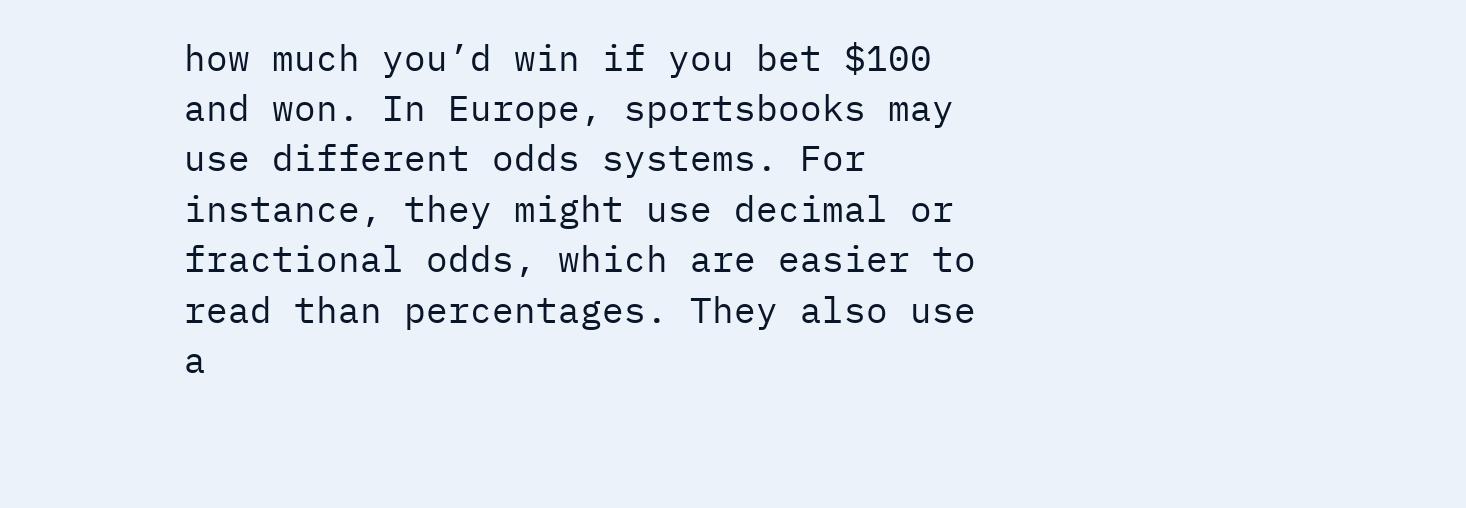how much you’d win if you bet $100 and won. In Europe, sportsbooks may use different odds systems. For instance, they might use decimal or fractional odds, which are easier to read than percentages. They also use a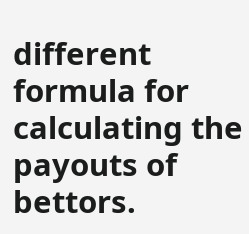different formula for calculating the payouts of bettors.